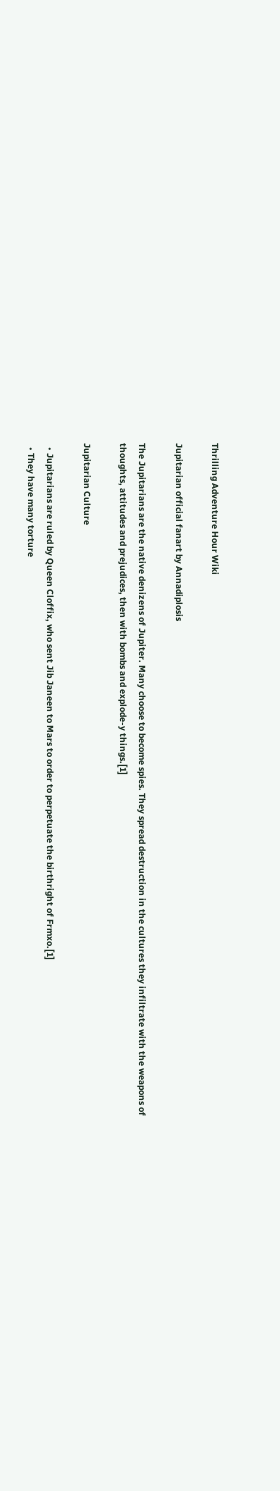Thrilling Adventure Hour Wiki

Jupitarian official fanart by Annadiplosis

The Jupitarians are the native denizens of Jupiter. Many choose to become spies. They spread destruction in the cultures they infiltrate with the weapons of thoughts, attitudes and prejudices, then with bombs and explode-y things.[1]

Jupitarian Culture

  • Jupitarians are ruled by Queen Cloffix, who sent Jib Janeen to Mars to order to perpetuate the birthright of Frmxo.[1]
  • They have many torture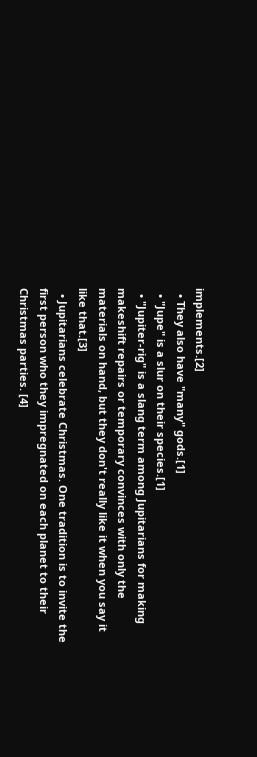implements.[2]
  • They also have "many" gods.[1]
  • "Jupe" is a slur on their species.[1]
  • "Jupiter-rig" is a slang term among Jupitarians for making makeshift repairs or temporary convinces with only the materials on hand, but they don't really like it when you say it like that.[3]
  • Jupitarians celebrate Christmas. One tradition is to invite the first person who they impregnated on each planet to their Christmas parties. [4]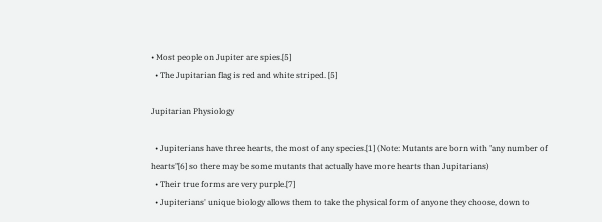• Most people on Jupiter are spies.[5]
  • The Jupitarian flag is red and white striped. [5]

Jupitarian Physiology

  • Jupiterians have three hearts, the most of any species.[1] (Note: Mutants are born with "any number of hearts"[6] so there may be some mutants that actually have more hearts than Jupitarians)
  • Their true forms are very purple.[7]
  • Jupiterians' unique biology allows them to take the physical form of anyone they choose, down to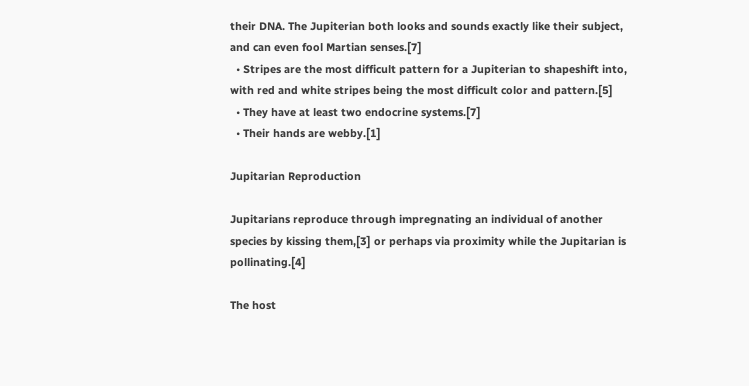their DNA. The Jupiterian both looks and sounds exactly like their subject, and can even fool Martian senses.[7]
  • Stripes are the most difficult pattern for a Jupiterian to shapeshift into, with red and white stripes being the most difficult color and pattern.[5]
  • They have at least two endocrine systems.[7]
  • Their hands are webby.[1]

Jupitarian Reproduction

Jupitarians reproduce through impregnating an individual of another species by kissing them,[3] or perhaps via proximity while the Jupitarian is pollinating.[4]

The host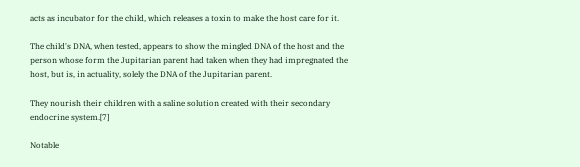acts as incubator for the child, which releases a toxin to make the host care for it.

The child's DNA, when tested, appears to show the mingled DNA of the host and the person whose form the Jupitarian parent had taken when they had impregnated the host, but is, in actuality, solely the DNA of the Jupitarian parent.

They nourish their children with a saline solution created with their secondary endocrine system.[7]

Notable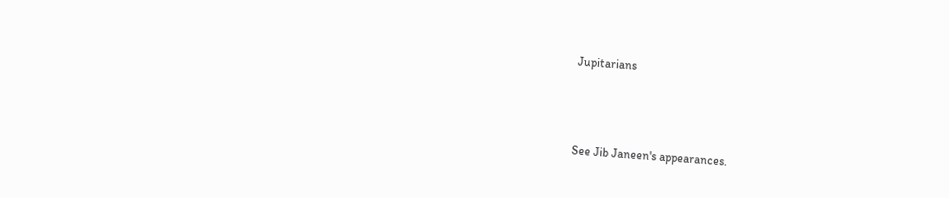Jupitarians



See Jib Janeen's appearances.